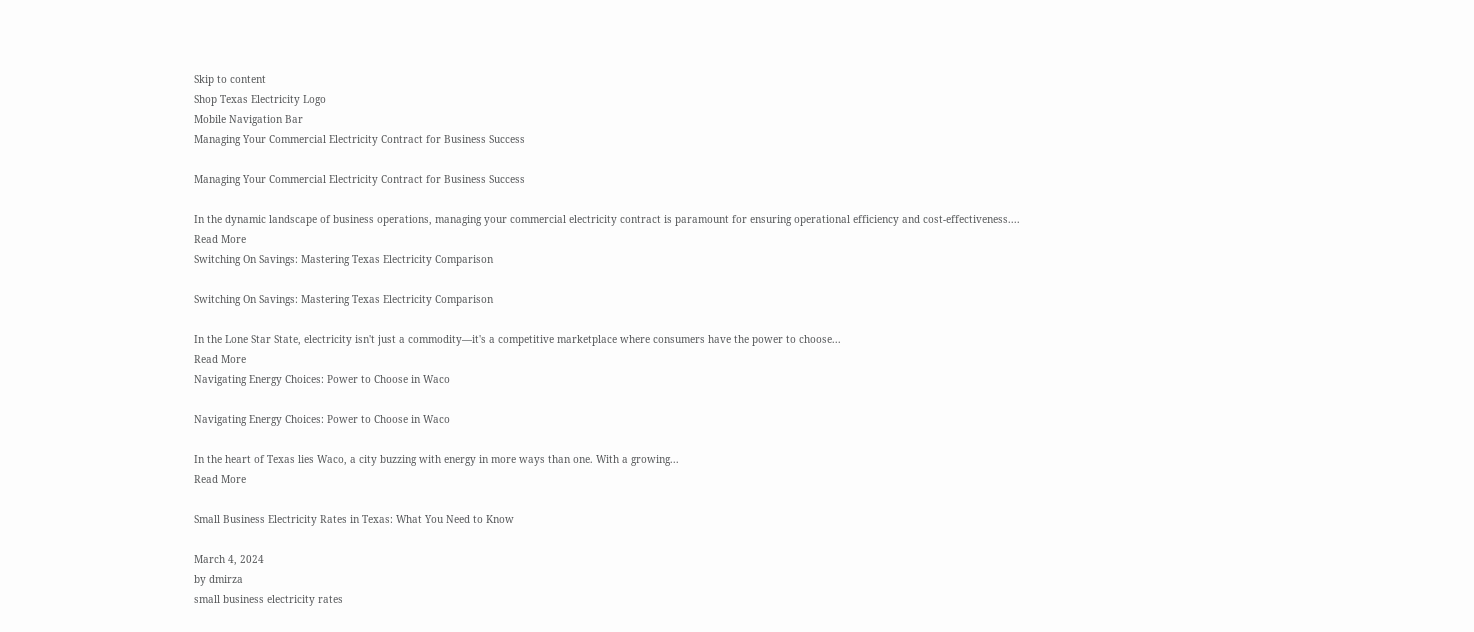Skip to content
Shop Texas Electricity Logo
Mobile Navigation Bar
Managing Your Commercial Electricity Contract for Business Success

Managing Your Commercial Electricity Contract for Business Success

In the dynamic landscape of business operations, managing your commercial electricity contract is paramount for ensuring operational efficiency and cost-effectiveness....
Read More
Switching On Savings: Mastering Texas Electricity Comparison

Switching On Savings: Mastering Texas Electricity Comparison

In the Lone Star State, electricity isn't just a commodity—it's a competitive marketplace where consumers have the power to choose...
Read More
Navigating Energy Choices: Power to Choose in Waco

Navigating Energy Choices: Power to Choose in Waco

In the heart of Texas lies Waco, a city buzzing with energy in more ways than one. With a growing...
Read More

Small Business Electricity Rates in Texas: What You Need to Know

March 4, 2024
by dmirza
small business electricity rates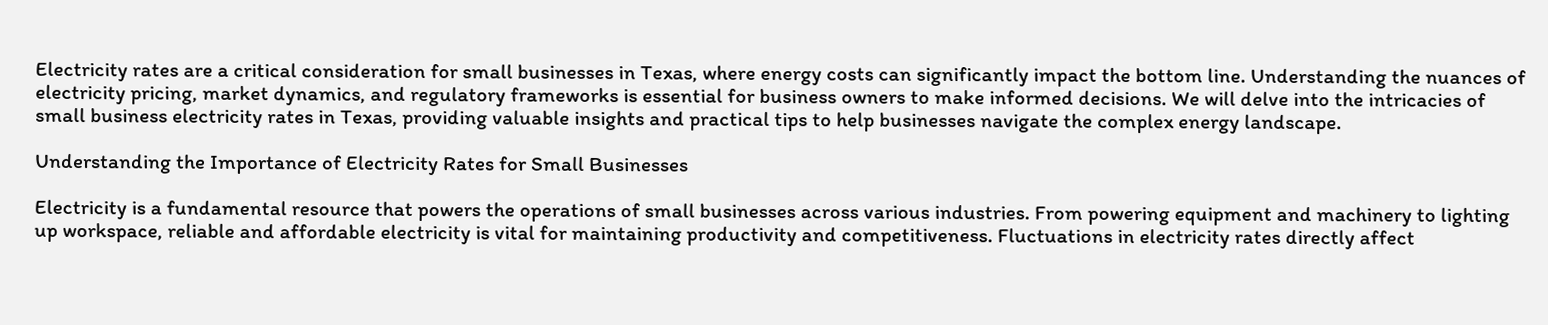Electricity rates are a critical consideration for small businesses in Texas, where energy costs can significantly impact the bottom line. Understanding the nuances of electricity pricing, market dynamics, and regulatory frameworks is essential for business owners to make informed decisions. We will delve into the intricacies of small business electricity rates in Texas, providing valuable insights and practical tips to help businesses navigate the complex energy landscape.

Understanding the Importance of Electricity Rates for Small Businesses

Electricity is a fundamental resource that powers the operations of small businesses across various industries. From powering equipment and machinery to lighting up workspace, reliable and affordable electricity is vital for maintaining productivity and competitiveness. Fluctuations in electricity rates directly affect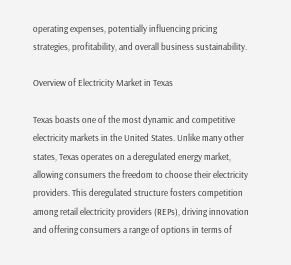operating expenses, potentially influencing pricing strategies, profitability, and overall business sustainability.

Overview of Electricity Market in Texas

Texas boasts one of the most dynamic and competitive electricity markets in the United States. Unlike many other states, Texas operates on a deregulated energy market, allowing consumers the freedom to choose their electricity providers. This deregulated structure fosters competition among retail electricity providers (REPs), driving innovation and offering consumers a range of options in terms of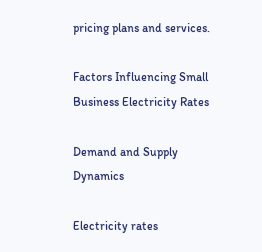pricing plans and services.

Factors Influencing Small Business Electricity Rates

Demand and Supply Dynamics

Electricity rates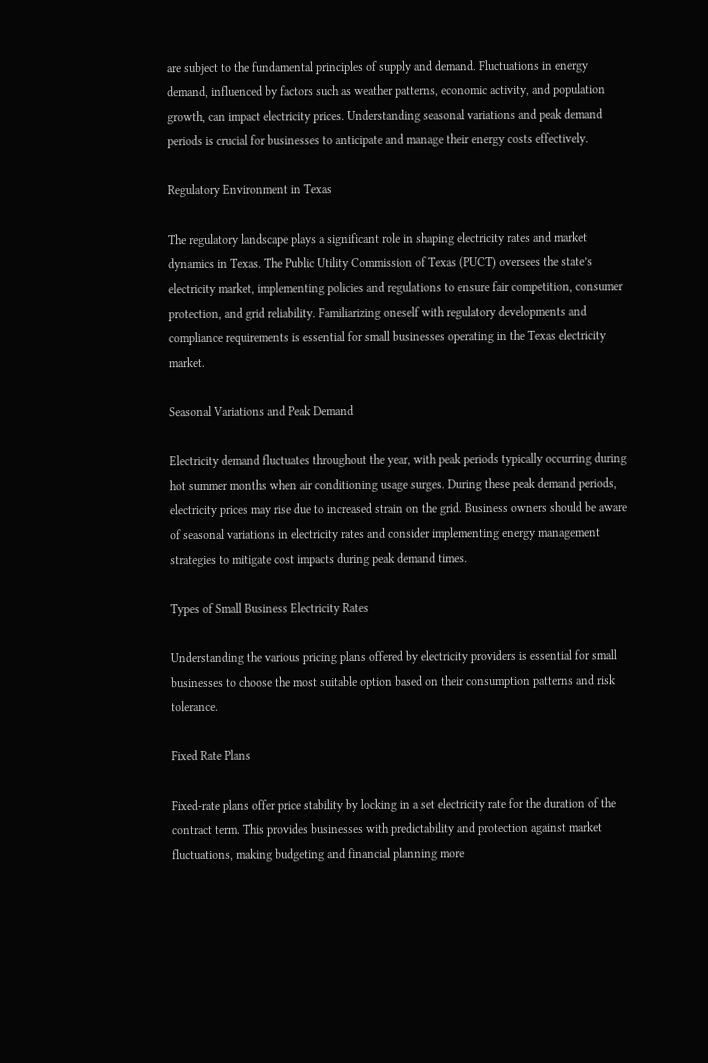are subject to the fundamental principles of supply and demand. Fluctuations in energy demand, influenced by factors such as weather patterns, economic activity, and population growth, can impact electricity prices. Understanding seasonal variations and peak demand periods is crucial for businesses to anticipate and manage their energy costs effectively.

Regulatory Environment in Texas

The regulatory landscape plays a significant role in shaping electricity rates and market dynamics in Texas. The Public Utility Commission of Texas (PUCT) oversees the state’s electricity market, implementing policies and regulations to ensure fair competition, consumer protection, and grid reliability. Familiarizing oneself with regulatory developments and compliance requirements is essential for small businesses operating in the Texas electricity market.

Seasonal Variations and Peak Demand

Electricity demand fluctuates throughout the year, with peak periods typically occurring during hot summer months when air conditioning usage surges. During these peak demand periods, electricity prices may rise due to increased strain on the grid. Business owners should be aware of seasonal variations in electricity rates and consider implementing energy management strategies to mitigate cost impacts during peak demand times.

Types of Small Business Electricity Rates

Understanding the various pricing plans offered by electricity providers is essential for small businesses to choose the most suitable option based on their consumption patterns and risk tolerance.

Fixed Rate Plans

Fixed-rate plans offer price stability by locking in a set electricity rate for the duration of the contract term. This provides businesses with predictability and protection against market fluctuations, making budgeting and financial planning more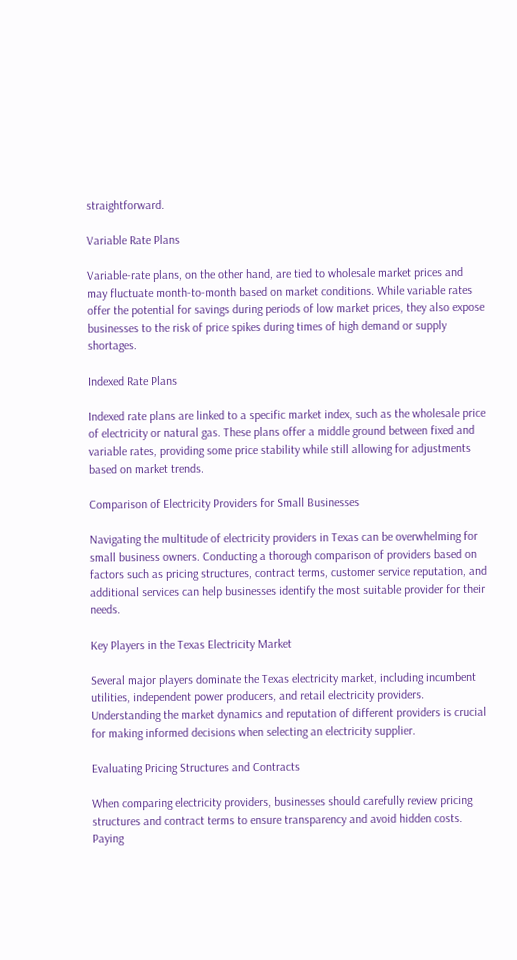straightforward.

Variable Rate Plans

Variable-rate plans, on the other hand, are tied to wholesale market prices and may fluctuate month-to-month based on market conditions. While variable rates offer the potential for savings during periods of low market prices, they also expose businesses to the risk of price spikes during times of high demand or supply shortages.

Indexed Rate Plans

Indexed rate plans are linked to a specific market index, such as the wholesale price of electricity or natural gas. These plans offer a middle ground between fixed and variable rates, providing some price stability while still allowing for adjustments based on market trends.

Comparison of Electricity Providers for Small Businesses

Navigating the multitude of electricity providers in Texas can be overwhelming for small business owners. Conducting a thorough comparison of providers based on factors such as pricing structures, contract terms, customer service reputation, and additional services can help businesses identify the most suitable provider for their needs.

Key Players in the Texas Electricity Market

Several major players dominate the Texas electricity market, including incumbent utilities, independent power producers, and retail electricity providers. Understanding the market dynamics and reputation of different providers is crucial for making informed decisions when selecting an electricity supplier.

Evaluating Pricing Structures and Contracts

When comparing electricity providers, businesses should carefully review pricing structures and contract terms to ensure transparency and avoid hidden costs. Paying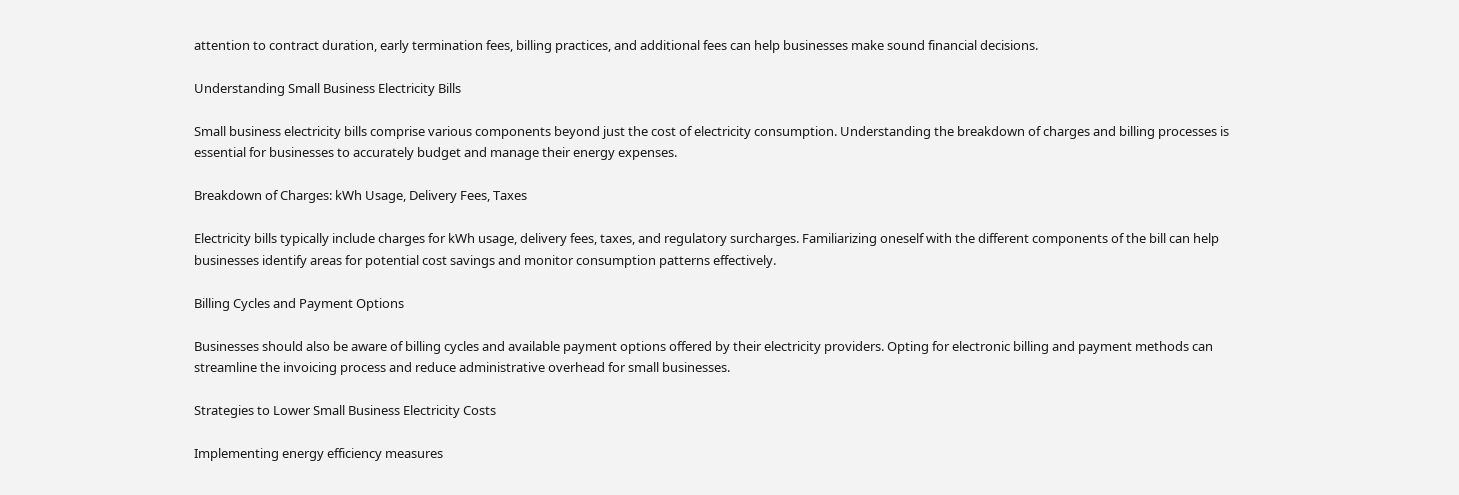attention to contract duration, early termination fees, billing practices, and additional fees can help businesses make sound financial decisions.

Understanding Small Business Electricity Bills

Small business electricity bills comprise various components beyond just the cost of electricity consumption. Understanding the breakdown of charges and billing processes is essential for businesses to accurately budget and manage their energy expenses.

Breakdown of Charges: kWh Usage, Delivery Fees, Taxes

Electricity bills typically include charges for kWh usage, delivery fees, taxes, and regulatory surcharges. Familiarizing oneself with the different components of the bill can help businesses identify areas for potential cost savings and monitor consumption patterns effectively.

Billing Cycles and Payment Options

Businesses should also be aware of billing cycles and available payment options offered by their electricity providers. Opting for electronic billing and payment methods can streamline the invoicing process and reduce administrative overhead for small businesses.

Strategies to Lower Small Business Electricity Costs

Implementing energy efficiency measures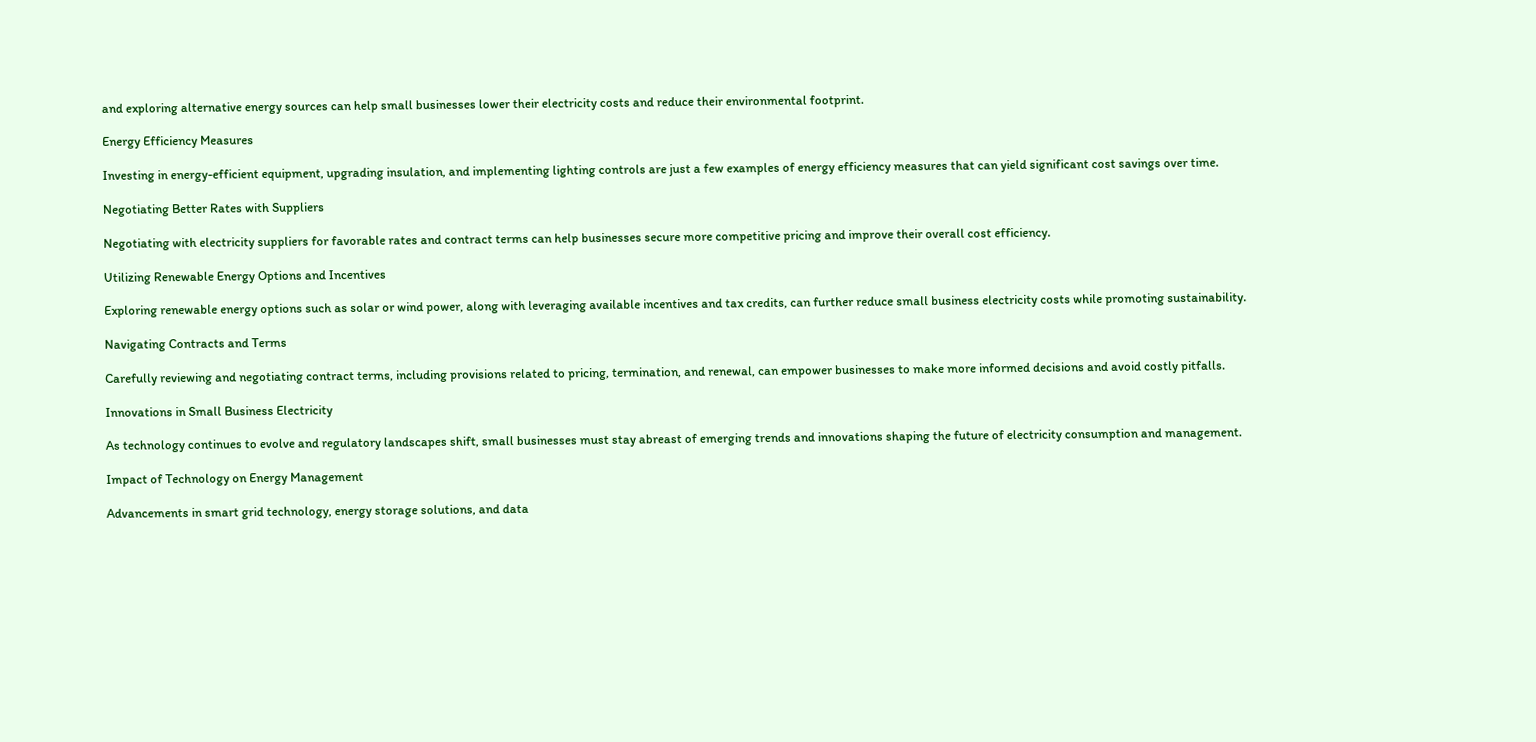and exploring alternative energy sources can help small businesses lower their electricity costs and reduce their environmental footprint.

Energy Efficiency Measures

Investing in energy-efficient equipment, upgrading insulation, and implementing lighting controls are just a few examples of energy efficiency measures that can yield significant cost savings over time.

Negotiating Better Rates with Suppliers

Negotiating with electricity suppliers for favorable rates and contract terms can help businesses secure more competitive pricing and improve their overall cost efficiency.

Utilizing Renewable Energy Options and Incentives

Exploring renewable energy options such as solar or wind power, along with leveraging available incentives and tax credits, can further reduce small business electricity costs while promoting sustainability.

Navigating Contracts and Terms

Carefully reviewing and negotiating contract terms, including provisions related to pricing, termination, and renewal, can empower businesses to make more informed decisions and avoid costly pitfalls.

Innovations in Small Business Electricity

As technology continues to evolve and regulatory landscapes shift, small businesses must stay abreast of emerging trends and innovations shaping the future of electricity consumption and management.

Impact of Technology on Energy Management

Advancements in smart grid technology, energy storage solutions, and data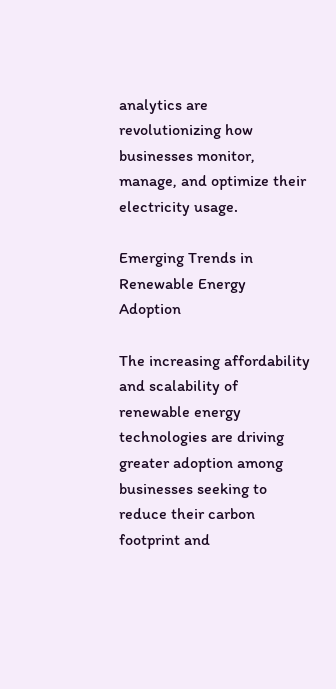analytics are revolutionizing how businesses monitor, manage, and optimize their electricity usage.

Emerging Trends in Renewable Energy Adoption

The increasing affordability and scalability of renewable energy technologies are driving greater adoption among businesses seeking to reduce their carbon footprint and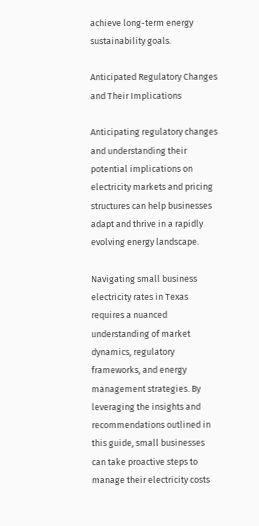achieve long-term energy sustainability goals.

Anticipated Regulatory Changes and Their Implications

Anticipating regulatory changes and understanding their potential implications on electricity markets and pricing structures can help businesses adapt and thrive in a rapidly evolving energy landscape.

Navigating small business electricity rates in Texas requires a nuanced understanding of market dynamics, regulatory frameworks, and energy management strategies. By leveraging the insights and recommendations outlined in this guide, small businesses can take proactive steps to manage their electricity costs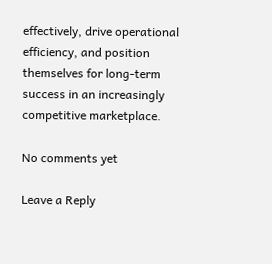effectively, drive operational efficiency, and position themselves for long-term success in an increasingly competitive marketplace.

No comments yet

Leave a Reply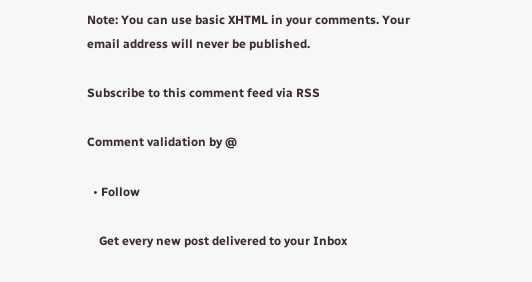Note: You can use basic XHTML in your comments. Your email address will never be published.

Subscribe to this comment feed via RSS

Comment validation by @

  • Follow

    Get every new post delivered to your Inbox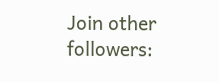Join other followers: